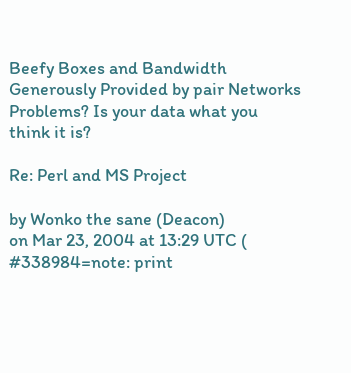Beefy Boxes and Bandwidth Generously Provided by pair Networks
Problems? Is your data what you think it is?

Re: Perl and MS Project

by Wonko the sane (Deacon)
on Mar 23, 2004 at 13:29 UTC ( #338984=note: print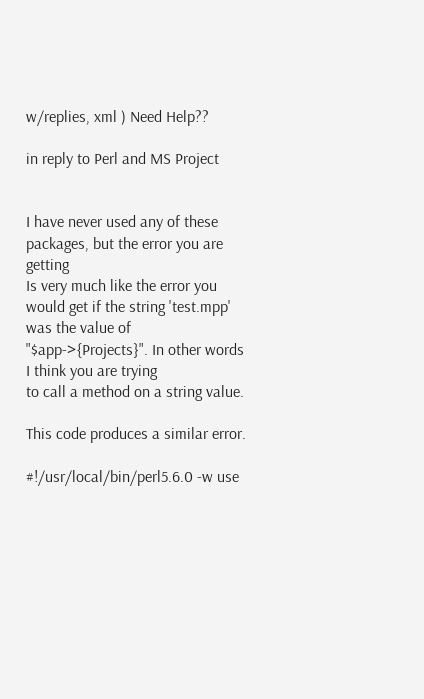w/replies, xml ) Need Help??

in reply to Perl and MS Project


I have never used any of these packages, but the error you are getting
Is very much like the error you would get if the string 'test.mpp'
was the value of "$app->{Projects}". In other words I think you are trying
to call a method on a string value.

This code produces a similar error.

#!/usr/local/bin/perl5.6.0 -w use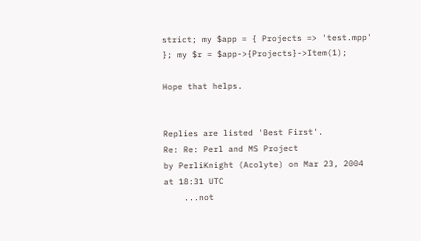strict; my $app = { Projects => 'test.mpp' }; my $r = $app->{Projects}->Item(1);

Hope that helps.


Replies are listed 'Best First'.
Re: Re: Perl and MS Project
by PerliKnight (Acolyte) on Mar 23, 2004 at 18:31 UTC
    ...not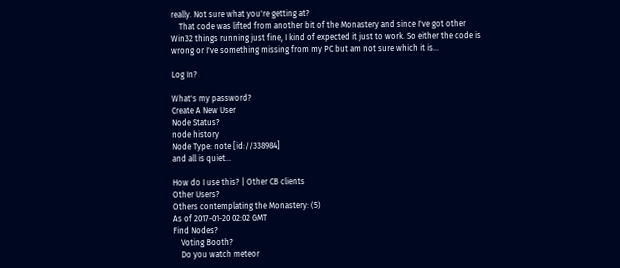really. Not sure what you're getting at?
    That code was lifted from another bit of the Monastery and since I've got other Win32 things running just fine, I kind of expected it just to work. So either the code is wrong or I've something missing from my PC but am not sure which it is...

Log In?

What's my password?
Create A New User
Node Status?
node history
Node Type: note [id://338984]
and all is quiet...

How do I use this? | Other CB clients
Other Users?
Others contemplating the Monastery: (5)
As of 2017-01-20 02:02 GMT
Find Nodes?
    Voting Booth?
    Do you watch meteor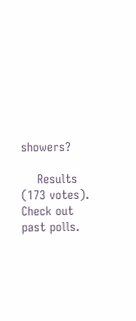showers?

    Results (173 votes). Check out past polls.